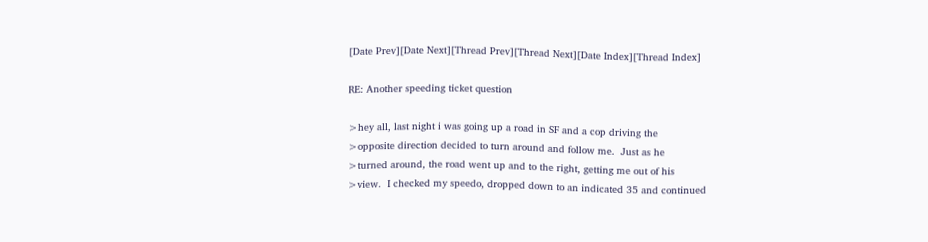[Date Prev][Date Next][Thread Prev][Thread Next][Date Index][Thread Index]

RE: Another speeding ticket question

>hey all, last night i was going up a road in SF and a cop driving the
>opposite direction decided to turn around and follow me.  Just as he
>turned around, the road went up and to the right, getting me out of his
>view.  I checked my speedo, dropped down to an indicated 35 and continued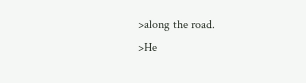>along the road.
>He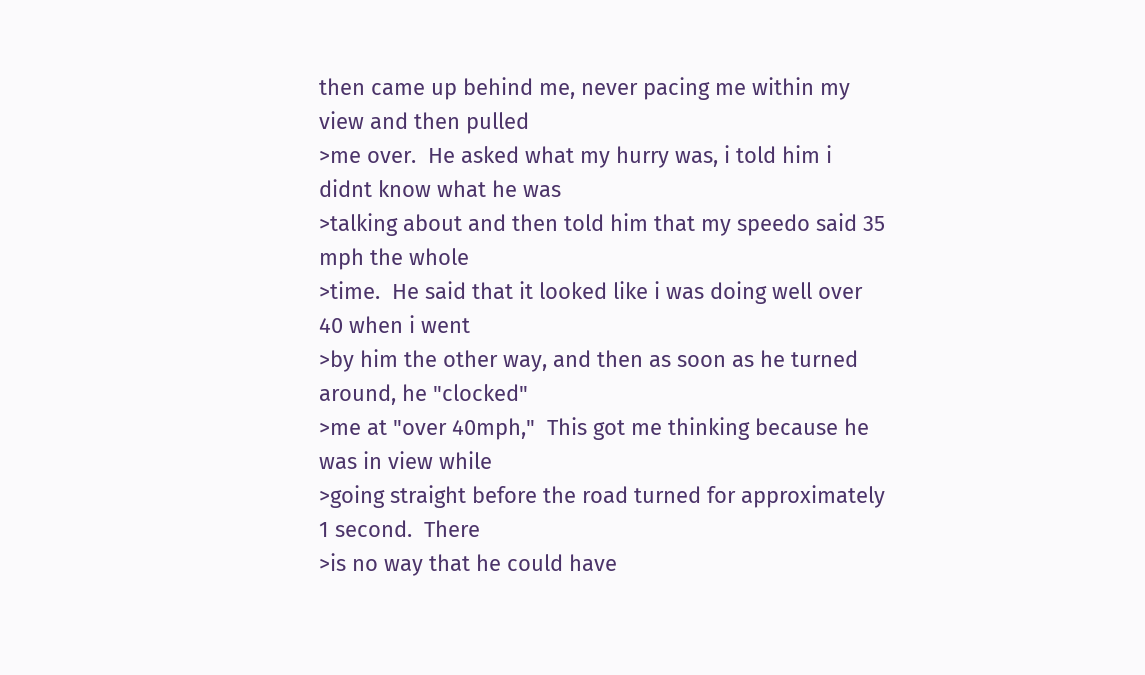then came up behind me, never pacing me within my view and then pulled
>me over.  He asked what my hurry was, i told him i didnt know what he was
>talking about and then told him that my speedo said 35 mph the whole
>time.  He said that it looked like i was doing well over 40 when i went
>by him the other way, and then as soon as he turned around, he "clocked"
>me at "over 40mph,"  This got me thinking because he was in view while
>going straight before the road turned for approximately 1 second.  There
>is no way that he could have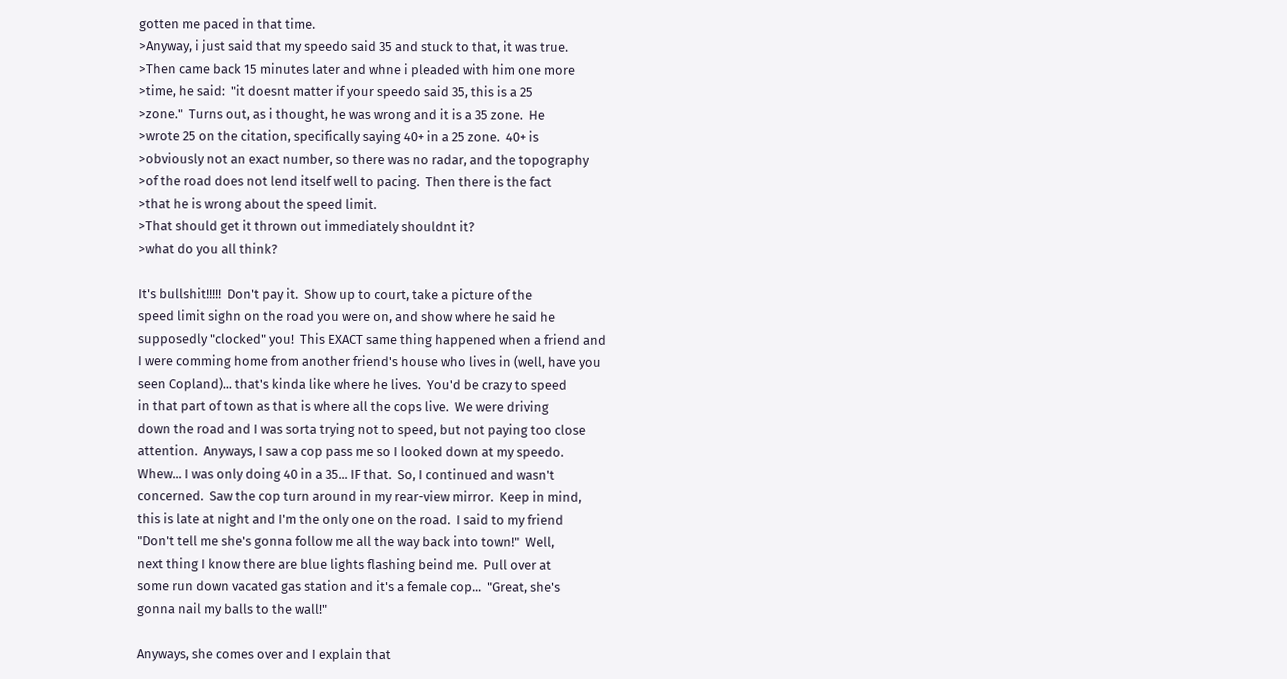gotten me paced in that time.
>Anyway, i just said that my speedo said 35 and stuck to that, it was true.
>Then came back 15 minutes later and whne i pleaded with him one more
>time, he said:  "it doesnt matter if your speedo said 35, this is a 25
>zone."  Turns out, as i thought, he was wrong and it is a 35 zone.  He
>wrote 25 on the citation, specifically saying 40+ in a 25 zone.  40+ is
>obviously not an exact number, so there was no radar, and the topography
>of the road does not lend itself well to pacing.  Then there is the fact
>that he is wrong about the speed limit.
>That should get it thrown out immediately shouldnt it?
>what do you all think?

It's bullshit!!!!!  Don't pay it.  Show up to court, take a picture of the
speed limit sighn on the road you were on, and show where he said he
supposedly "clocked" you!  This EXACT same thing happened when a friend and
I were comming home from another friend's house who lives in (well, have you
seen Copland)... that's kinda like where he lives.  You'd be crazy to speed
in that part of town as that is where all the cops live.  We were driving
down the road and I was sorta trying not to speed, but not paying too close
attention.  Anyways, I saw a cop pass me so I looked down at my speedo.
Whew... I was only doing 40 in a 35... IF that.  So, I continued and wasn't
concerned.  Saw the cop turn around in my rear-view mirror.  Keep in mind,
this is late at night and I'm the only one on the road.  I said to my friend
"Don't tell me she's gonna follow me all the way back into town!"  Well,
next thing I know there are blue lights flashing beind me.  Pull over at
some run down vacated gas station and it's a female cop...  "Great, she's
gonna nail my balls to the wall!"

Anyways, she comes over and I explain that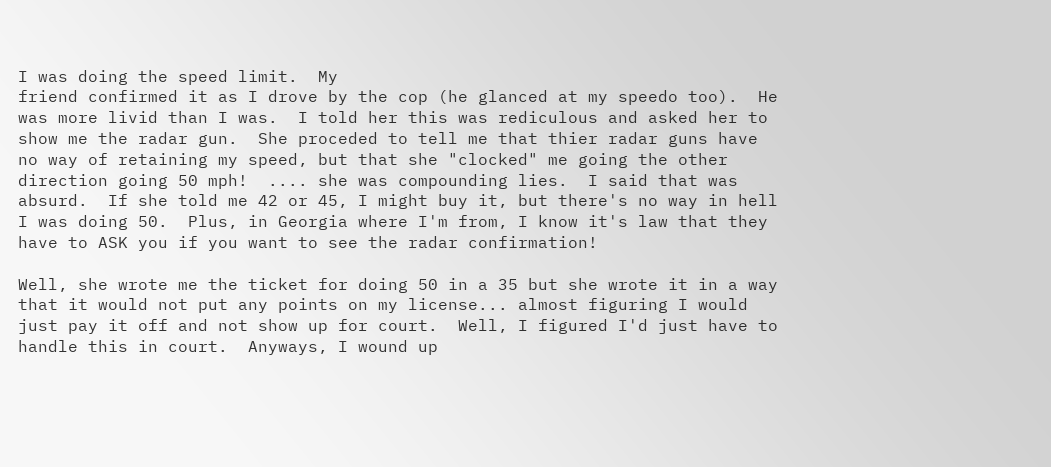I was doing the speed limit.  My
friend confirmed it as I drove by the cop (he glanced at my speedo too).  He
was more livid than I was.  I told her this was rediculous and asked her to
show me the radar gun.  She proceded to tell me that thier radar guns have
no way of retaining my speed, but that she "clocked" me going the other
direction going 50 mph!  .... she was compounding lies.  I said that was
absurd.  If she told me 42 or 45, I might buy it, but there's no way in hell
I was doing 50.  Plus, in Georgia where I'm from, I know it's law that they
have to ASK you if you want to see the radar confirmation!

Well, she wrote me the ticket for doing 50 in a 35 but she wrote it in a way
that it would not put any points on my license... almost figuring I would
just pay it off and not show up for court.  Well, I figured I'd just have to
handle this in court.  Anyways, I wound up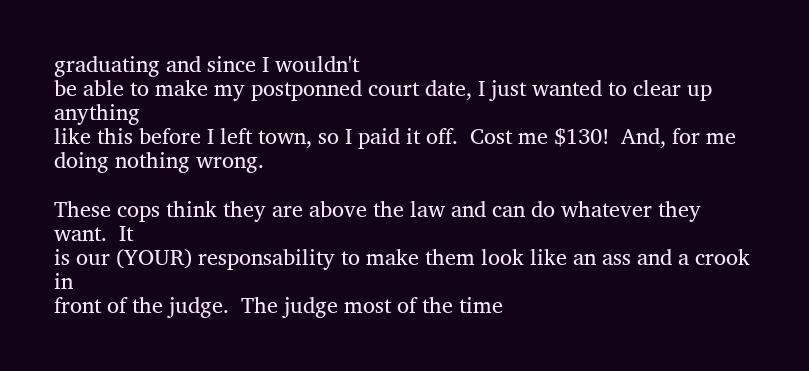graduating and since I wouldn't
be able to make my postponned court date, I just wanted to clear up anything
like this before I left town, so I paid it off.  Cost me $130!  And, for me
doing nothing wrong.

These cops think they are above the law and can do whatever they want.  It
is our (YOUR) responsability to make them look like an ass and a crook in
front of the judge.  The judge most of the time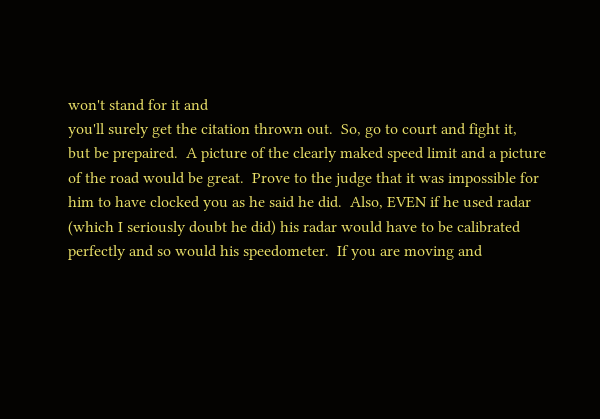won't stand for it and
you'll surely get the citation thrown out.  So, go to court and fight it,
but be prepaired.  A picture of the clearly maked speed limit and a picture
of the road would be great.  Prove to the judge that it was impossible for
him to have clocked you as he said he did.  Also, EVEN if he used radar
(which I seriously doubt he did) his radar would have to be calibrated
perfectly and so would his speedometer.  If you are moving and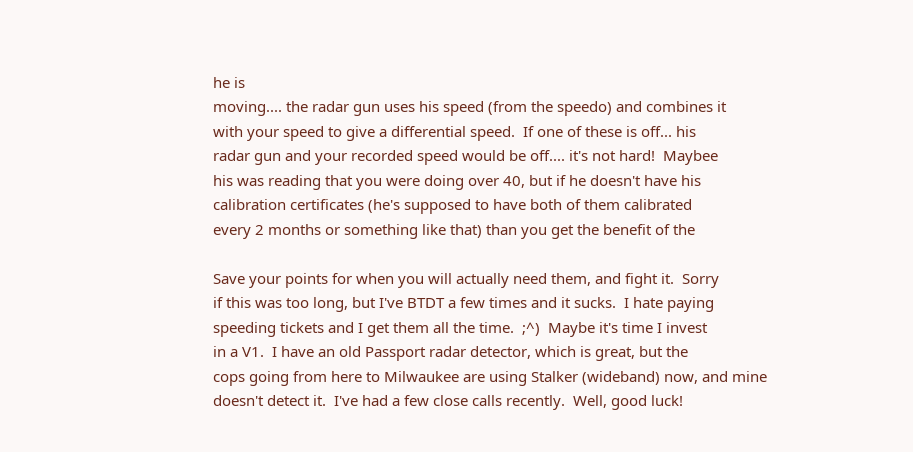he is
moving.... the radar gun uses his speed (from the speedo) and combines it
with your speed to give a differential speed.  If one of these is off... his
radar gun and your recorded speed would be off.... it's not hard!  Maybee
his was reading that you were doing over 40, but if he doesn't have his
calibration certificates (he's supposed to have both of them calibrated
every 2 months or something like that) than you get the benefit of the

Save your points for when you will actually need them, and fight it.  Sorry
if this was too long, but I've BTDT a few times and it sucks.  I hate paying
speeding tickets and I get them all the time.  ;^)  Maybe it's time I invest
in a V1.  I have an old Passport radar detector, which is great, but the
cops going from here to Milwaukee are using Stalker (wideband) now, and mine
doesn't detect it.  I've had a few close calls recently.  Well, good luck!